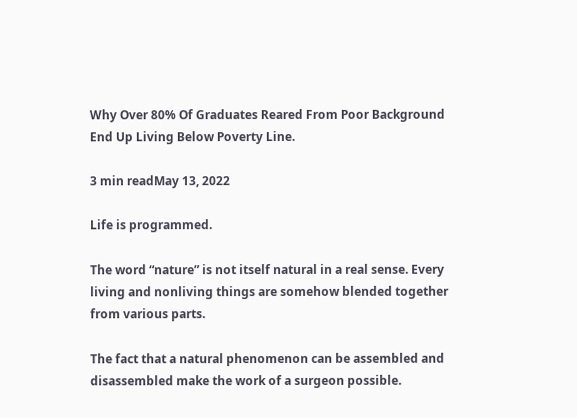Why Over 80% Of Graduates Reared From Poor Background End Up Living Below Poverty Line.

3 min readMay 13, 2022

Life is programmed.

The word “nature” is not itself natural in a real sense. Every living and nonliving things are somehow blended together from various parts.

The fact that a natural phenomenon can be assembled and disassembled make the work of a surgeon possible.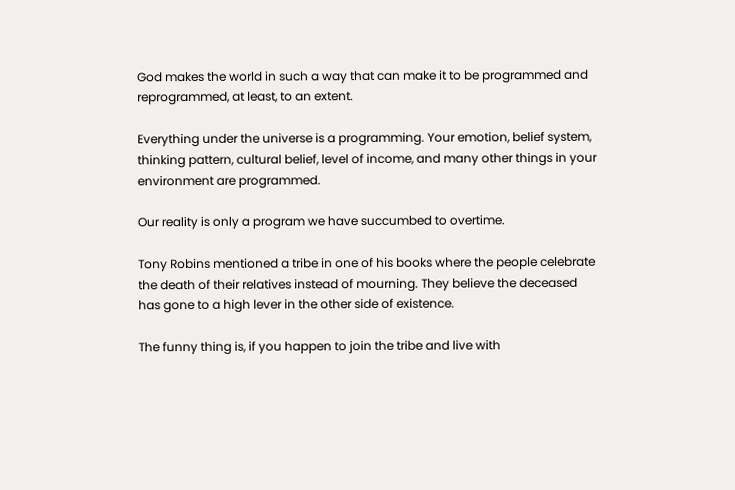God makes the world in such a way that can make it to be programmed and reprogrammed, at least, to an extent.

Everything under the universe is a programming. Your emotion, belief system, thinking pattern, cultural belief, level of income, and many other things in your environment are programmed.

Our reality is only a program we have succumbed to overtime.

Tony Robins mentioned a tribe in one of his books where the people celebrate the death of their relatives instead of mourning. They believe the deceased has gone to a high lever in the other side of existence.

The funny thing is, if you happen to join the tribe and live with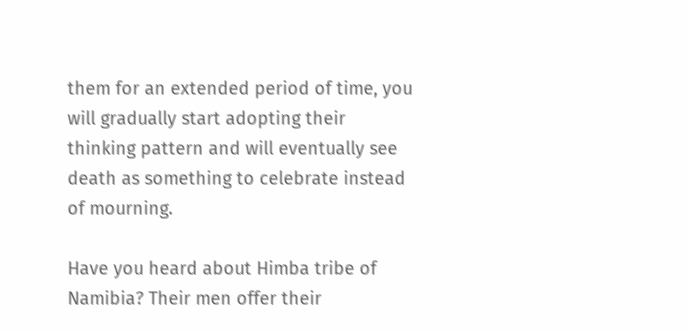them for an extended period of time, you will gradually start adopting their thinking pattern and will eventually see death as something to celebrate instead of mourning.

Have you heard about Himba tribe of Namibia? Their men offer their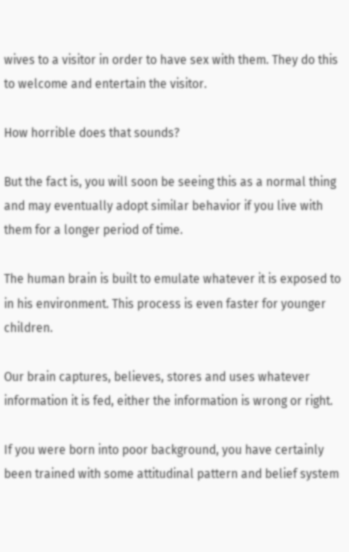wives to a visitor in order to have sex with them. They do this to welcome and entertain the visitor.

How horrible does that sounds?

But the fact is, you will soon be seeing this as a normal thing and may eventually adopt similar behavior if you live with them for a longer period of time.

The human brain is built to emulate whatever it is exposed to in his environment. This process is even faster for younger children.

Our brain captures, believes, stores and uses whatever information it is fed, either the information is wrong or right.

If you were born into poor background, you have certainly been trained with some attitudinal pattern and belief system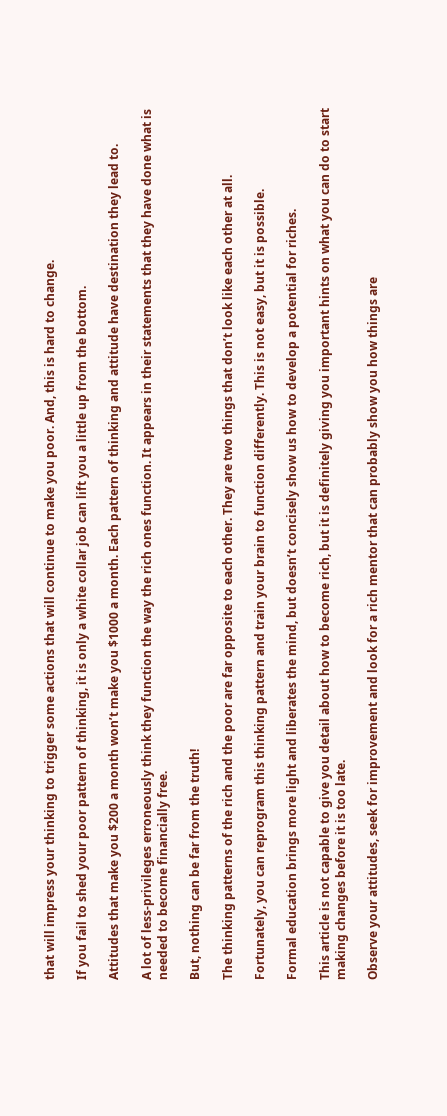that will impress your thinking to trigger some actions that will continue to make you poor. And, this is hard to change.

If you fail to shed your poor pattern of thinking, it is only a white collar job can lift you a little up from the bottom.

Attitudes that make you $200 a month won’t make you $1000 a month. Each pattern of thinking and attitude have destination they lead to.

A lot of less-privileges erroneously think they function the way the rich ones function. It appears in their statements that they have done what is needed to become financially free.

But, nothing can be far from the truth!

The thinking patterns of the rich and the poor are far opposite to each other. They are two things that don’t look like each other at all.

Fortunately, you can reprogram this thinking pattern and train your brain to function differently. This is not easy, but it is possible.

Formal education brings more light and liberates the mind, but doesn’t concisely show us how to develop a potential for riches.

This article is not capable to give you detail about how to become rich, but it is definitely giving you important hints on what you can do to start making changes before it is too late.

Observe your attitudes, seek for improvement and look for a rich mentor that can probably show you how things are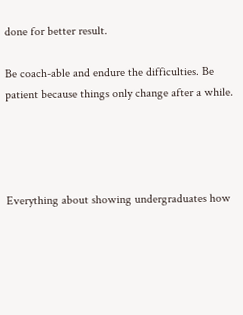done for better result.

Be coach-able and endure the difficulties. Be patient because things only change after a while.




Everything about showing undergraduates how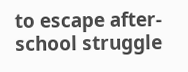to escape after-school struggle